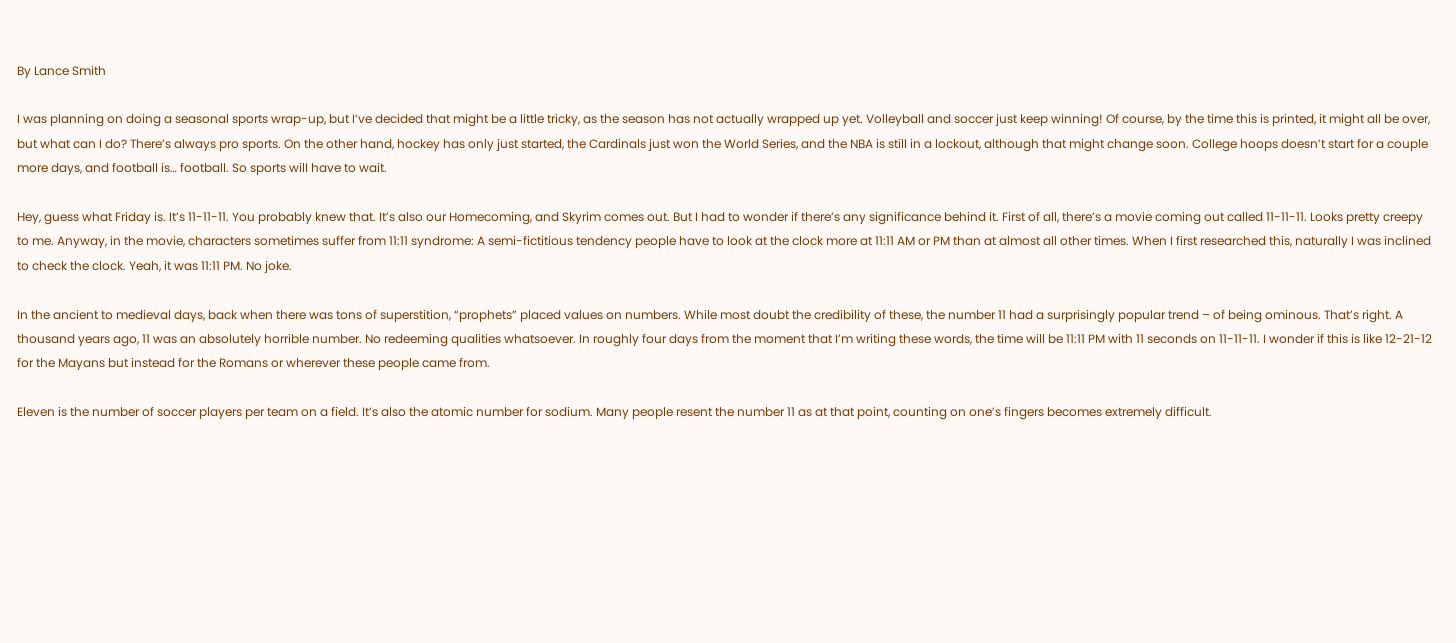By Lance Smith

I was planning on doing a seasonal sports wrap-up, but I’ve decided that might be a little tricky, as the season has not actually wrapped up yet. Volleyball and soccer just keep winning! Of course, by the time this is printed, it might all be over, but what can I do? There’s always pro sports. On the other hand, hockey has only just started, the Cardinals just won the World Series, and the NBA is still in a lockout, although that might change soon. College hoops doesn’t start for a couple more days, and football is… football. So sports will have to wait.

Hey, guess what Friday is. It’s 11-11-11. You probably knew that. It’s also our Homecoming, and Skyrim comes out. But I had to wonder if there’s any significance behind it. First of all, there’s a movie coming out called 11-11-11. Looks pretty creepy to me. Anyway, in the movie, characters sometimes suffer from 11:11 syndrome: A semi-fictitious tendency people have to look at the clock more at 11:11 AM or PM than at almost all other times. When I first researched this, naturally I was inclined to check the clock. Yeah, it was 11:11 PM. No joke.

In the ancient to medieval days, back when there was tons of superstition, “prophets” placed values on numbers. While most doubt the credibility of these, the number 11 had a surprisingly popular trend – of being ominous. That’s right. A thousand years ago, 11 was an absolutely horrible number. No redeeming qualities whatsoever. In roughly four days from the moment that I’m writing these words, the time will be 11:11 PM with 11 seconds on 11-11-11. I wonder if this is like 12-21-12 for the Mayans but instead for the Romans or wherever these people came from.

Eleven is the number of soccer players per team on a field. It’s also the atomic number for sodium. Many people resent the number 11 as at that point, counting on one’s fingers becomes extremely difficult.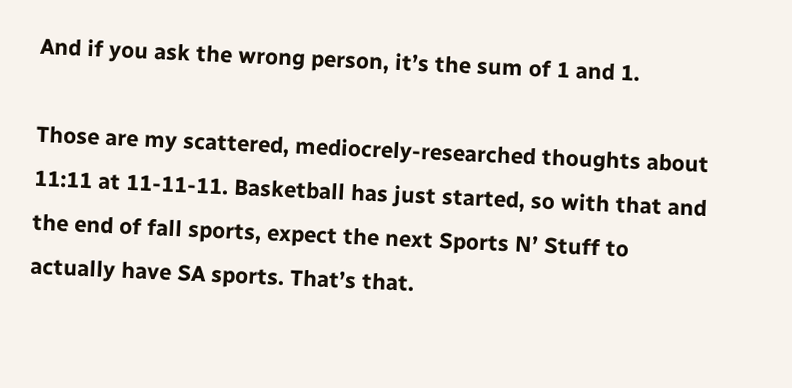And if you ask the wrong person, it’s the sum of 1 and 1.

Those are my scattered, mediocrely-researched thoughts about 11:11 at 11-11-11. Basketball has just started, so with that and the end of fall sports, expect the next Sports N’ Stuff to actually have SA sports. That’s that.